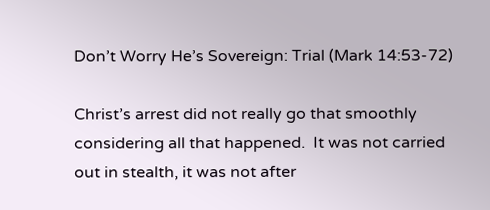Don’t Worry He’s Sovereign: Trial (Mark 14:53-72)

Christ’s arrest did not really go that smoothly considering all that happened.  It was not carried out in stealth, it was not after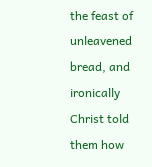the feast of unleavened bread, and ironically Christ told them how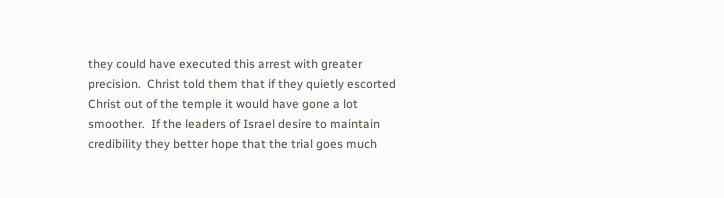they could have executed this arrest with greater precision.  Christ told them that if they quietly escorted Christ out of the temple it would have gone a lot smoother.  If the leaders of Israel desire to maintain credibility they better hope that the trial goes much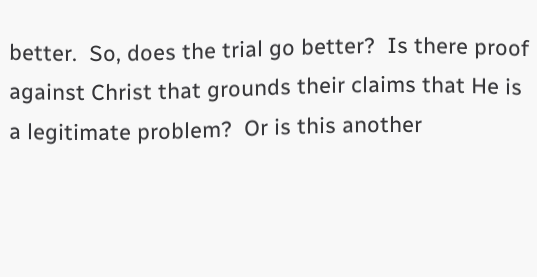better.  So, does the trial go better?  Is there proof against Christ that grounds their claims that He is a legitimate problem?  Or is this another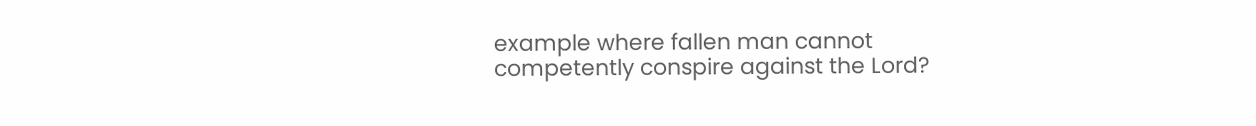example where fallen man cannot competently conspire against the Lord?